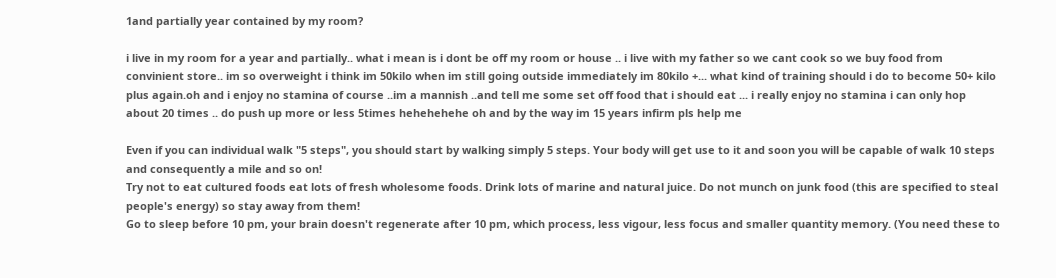1and partially year contained by my room?

i live in my room for a year and partially.. what i mean is i dont be off my room or house .. i live with my father so we cant cook so we buy food from convinient store.. im so overweight i think im 50kilo when im still going outside immediately im 80kilo +... what kind of training should i do to become 50+ kilo plus again.oh and i enjoy no stamina of course ..im a mannish ..and tell me some set off food that i should eat ... i really enjoy no stamina i can only hop about 20 times .. do push up more or less 5times hehehehehe oh and by the way im 15 years infirm pls help me

Even if you can individual walk "5 steps", you should start by walking simply 5 steps. Your body will get use to it and soon you will be capable of walk 10 steps and consequently a mile and so on!
Try not to eat cultured foods eat lots of fresh wholesome foods. Drink lots of marine and natural juice. Do not munch on junk food (this are specified to steal people's energy) so stay away from them!
Go to sleep before 10 pm, your brain doesn't regenerate after 10 pm, which process, less vigour, less focus and smaller quantity memory. (You need these to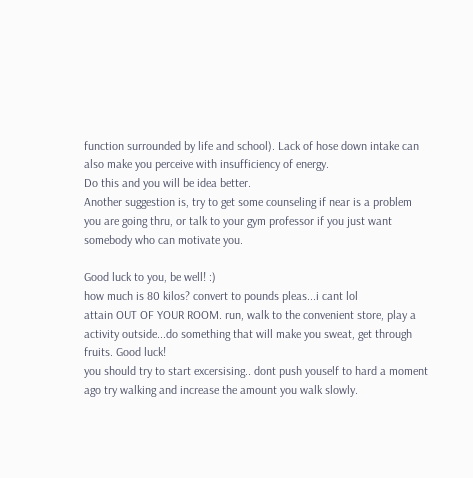function surrounded by life and school). Lack of hose down intake can also make you perceive with insufficiency of energy.
Do this and you will be idea better.
Another suggestion is, try to get some counseling if near is a problem you are going thru, or talk to your gym professor if you just want somebody who can motivate you.

Good luck to you, be well! :)
how much is 80 kilos? convert to pounds pleas...i cant lol
attain OUT OF YOUR ROOM. run, walk to the convenient store, play a activity outside...do something that will make you sweat, get through fruits. Good luck!
you should try to start excersising.. dont push youself to hard a moment ago try walking and increase the amount you walk slowly.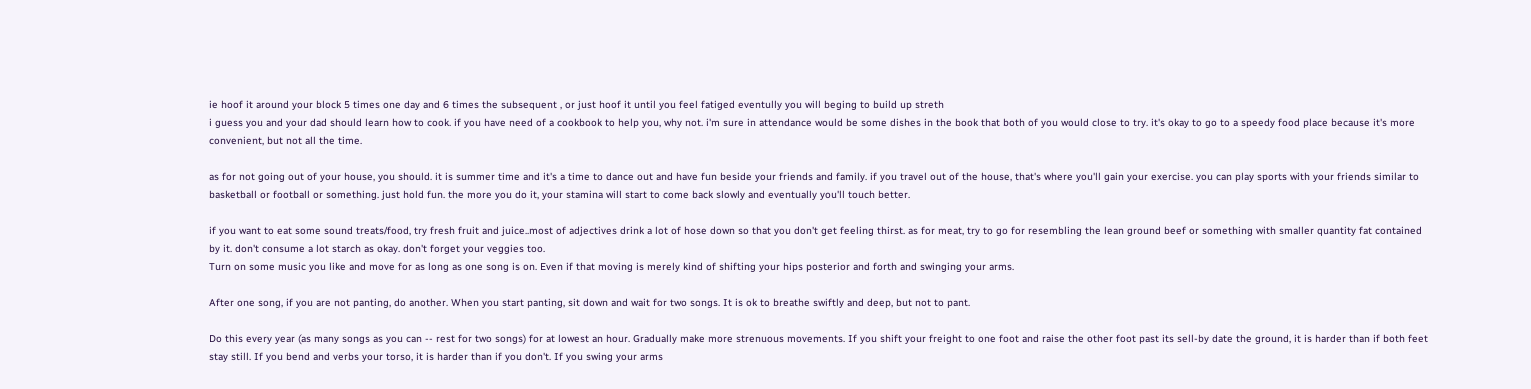ie hoof it around your block 5 times one day and 6 times the subsequent , or just hoof it until you feel fatiged eventully you will beging to build up streth
i guess you and your dad should learn how to cook. if you have need of a cookbook to help you, why not. i'm sure in attendance would be some dishes in the book that both of you would close to try. it's okay to go to a speedy food place because it's more convenient, but not all the time.

as for not going out of your house, you should. it is summer time and it's a time to dance out and have fun beside your friends and family. if you travel out of the house, that's where you'll gain your exercise. you can play sports with your friends similar to basketball or football or something. just hold fun. the more you do it, your stamina will start to come back slowly and eventually you'll touch better.

if you want to eat some sound treats/food, try fresh fruit and juice..most of adjectives drink a lot of hose down so that you don't get feeling thirst. as for meat, try to go for resembling the lean ground beef or something with smaller quantity fat contained by it. don't consume a lot starch as okay. don't forget your veggies too.
Turn on some music you like and move for as long as one song is on. Even if that moving is merely kind of shifting your hips posterior and forth and swinging your arms.

After one song, if you are not panting, do another. When you start panting, sit down and wait for two songs. It is ok to breathe swiftly and deep, but not to pant.

Do this every year (as many songs as you can -- rest for two songs) for at lowest an hour. Gradually make more strenuous movements. If you shift your freight to one foot and raise the other foot past its sell-by date the ground, it is harder than if both feet stay still. If you bend and verbs your torso, it is harder than if you don't. If you swing your arms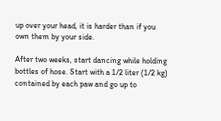up over your head, it is harder than if you own them by your side.

After two weeks, start dancing while holding bottles of hose. Start with a 1/2 liter (1/2 kg) contained by each paw and go up to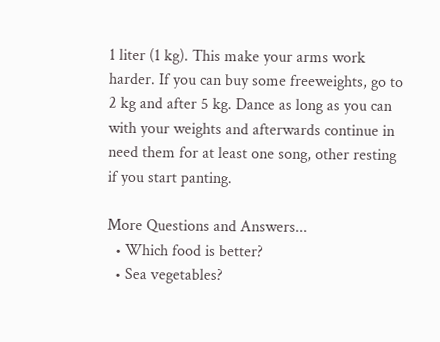1 liter (1 kg). This make your arms work harder. If you can buy some freeweights, go to 2 kg and after 5 kg. Dance as long as you can with your weights and afterwards continue in need them for at least one song, other resting if you start panting.

More Questions and Answers...
  • Which food is better?
  • Sea vegetables?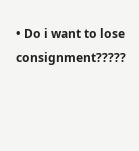• Do i want to lose consignment?????